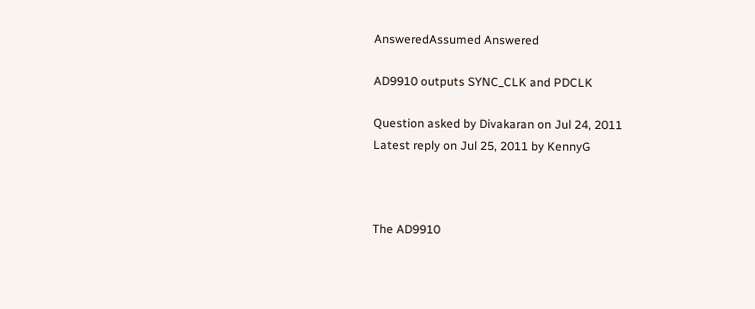AnsweredAssumed Answered

AD9910 outputs SYNC_CLK and PDCLK

Question asked by Divakaran on Jul 24, 2011
Latest reply on Jul 25, 2011 by KennyG



The AD9910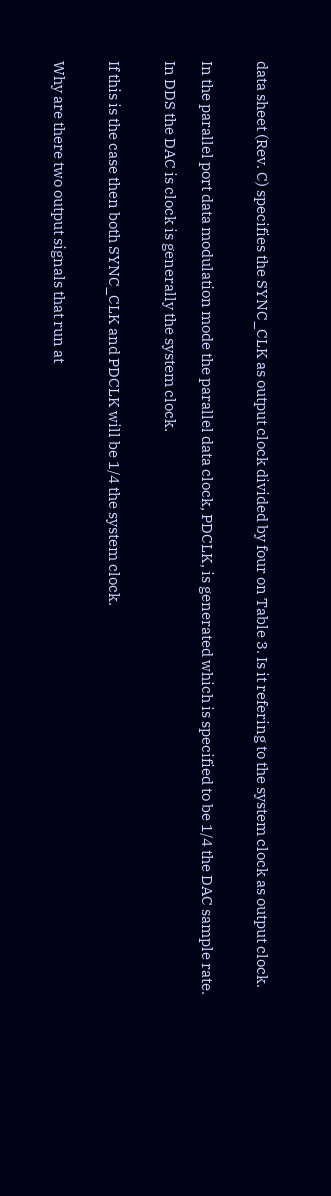data sheet (Rev. C) specifies the SYNC_CLK as output clock divided by four on Table 3. Is it refering to the system clock as output clock.


In the parallel port data modulation mode the parallel data clock, PDCLK, is generated which is specified to be 1/4 the DAC sample rate.

In DDS the DAC is clock is generally the system clock.


If this is the case then both SYNC_CLK and PDCLK will be 1/4 the system clock.


Why are there two output signals that run at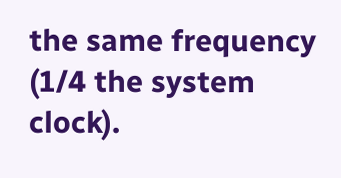the same frequency (1/4 the system clock).